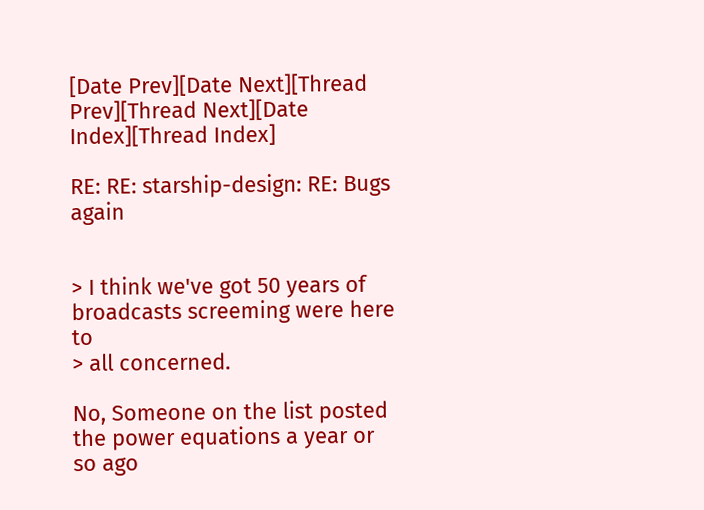[Date Prev][Date Next][Thread Prev][Thread Next][Date Index][Thread Index]

RE: RE: starship-design: RE: Bugs again


> I think we've got 50 years of broadcasts screeming were here to
> all concerned.

No, Someone on the list posted the power equations a year or so ago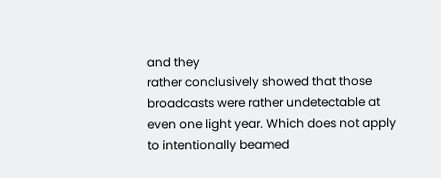and they
rather conclusively showed that those broadcasts were rather undetectable at
even one light year. Which does not apply to intentionally beamed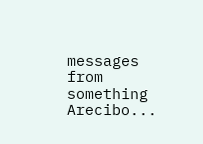messages
from something Arecibo...